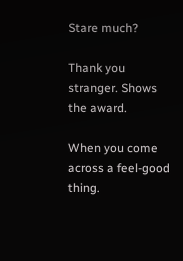Stare much?

Thank you stranger. Shows the award.

When you come across a feel-good thing.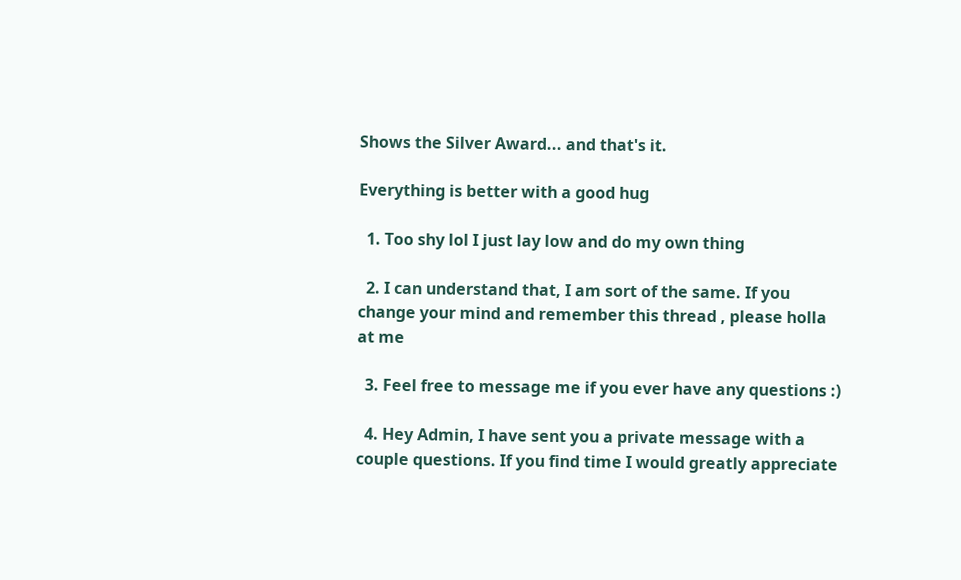Shows the Silver Award... and that's it.

Everything is better with a good hug

  1. Too shy lol I just lay low and do my own thing

  2. I can understand that, I am sort of the same. If you change your mind and remember this thread , please holla at me

  3. Feel free to message me if you ever have any questions :)

  4. Hey Admin, I have sent you a private message with a couple questions. If you find time I would greatly appreciate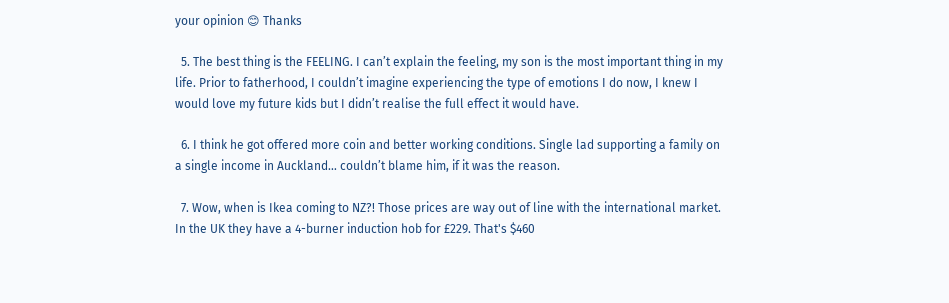your opinion 😊 Thanks

  5. The best thing is the FEELING. I can’t explain the feeling, my son is the most important thing in my life. Prior to fatherhood, I couldn’t imagine experiencing the type of emotions I do now, I knew I would love my future kids but I didn’t realise the full effect it would have.

  6. I think he got offered more coin and better working conditions. Single lad supporting a family on a single income in Auckland… couldn’t blame him, if it was the reason.

  7. Wow, when is Ikea coming to NZ?! Those prices are way out of line with the international market. In the UK they have a 4-burner induction hob for £229. That's $460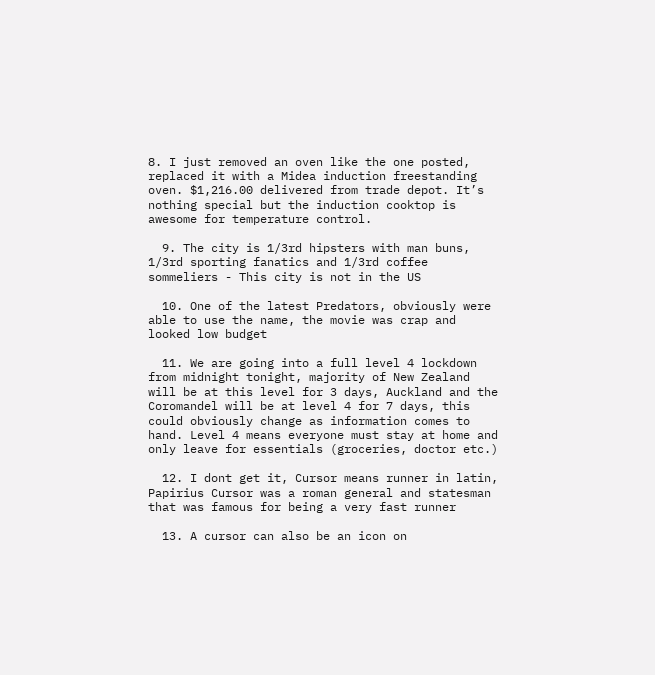8. I just removed an oven like the one posted, replaced it with a Midea induction freestanding oven. $1,216.00 delivered from trade depot. It’s nothing special but the induction cooktop is awesome for temperature control.

  9. The city is 1/3rd hipsters with man buns, 1/3rd sporting fanatics and 1/3rd coffee sommeliers - This city is not in the US

  10. One of the latest Predators, obviously were able to use the name, the movie was crap and looked low budget

  11. We are going into a full level 4 lockdown from midnight tonight, majority of New Zealand will be at this level for 3 days, Auckland and the Coromandel will be at level 4 for 7 days, this could obviously change as information comes to hand. Level 4 means everyone must stay at home and only leave for essentials (groceries, doctor etc.)

  12. I dont get it, Cursor means runner in latin, Papirius Cursor was a roman general and statesman that was famous for being a very fast runner

  13. A cursor can also be an icon on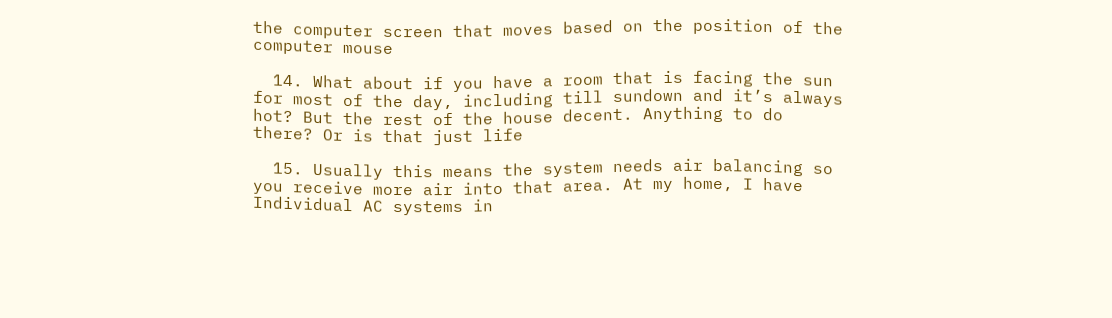the computer screen that moves based on the position of the computer mouse

  14. What about if you have a room that is facing the sun for most of the day, including till sundown and it’s always hot? But the rest of the house decent. Anything to do there? Or is that just life

  15. Usually this means the system needs air balancing so you receive more air into that area. At my home, I have Individual AC systems in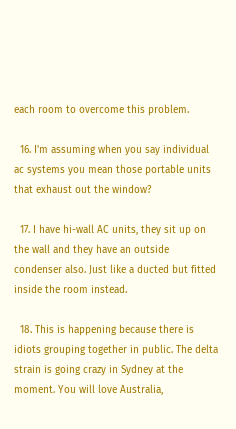each room to overcome this problem.

  16. I'm assuming when you say individual ac systems you mean those portable units that exhaust out the window?

  17. I have hi-wall AC units, they sit up on the wall and they have an outside condenser also. Just like a ducted but fitted inside the room instead.

  18. This is happening because there is idiots grouping together in public. The delta strain is going crazy in Sydney at the moment. You will love Australia,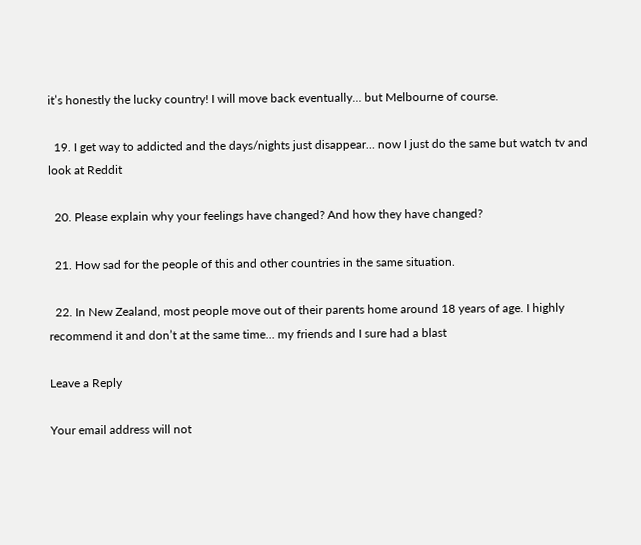it’s honestly the lucky country! I will move back eventually… but Melbourne of course.

  19. I get way to addicted and the days/nights just disappear… now I just do the same but watch tv and look at Reddit

  20. Please explain why your feelings have changed? And how they have changed?

  21. How sad for the people of this and other countries in the same situation.

  22. In New Zealand, most people move out of their parents home around 18 years of age. I highly recommend it and don’t at the same time… my friends and I sure had a blast

Leave a Reply

Your email address will not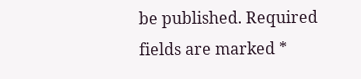be published. Required fields are marked *